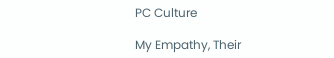PC Culture

My Empathy, Their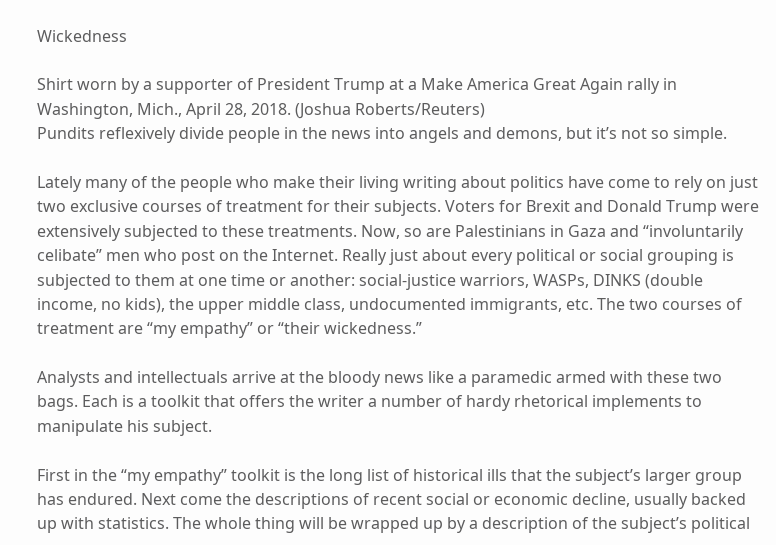Wickedness

Shirt worn by a supporter of President Trump at a Make America Great Again rally in Washington, Mich., April 28, 2018. (Joshua Roberts/Reuters)
Pundits reflexively divide people in the news into angels and demons, but it’s not so simple.

Lately many of the people who make their living writing about politics have come to rely on just two exclusive courses of treatment for their subjects. Voters for Brexit and Donald Trump were extensively subjected to these treatments. Now, so are Palestinians in Gaza and “involuntarily celibate” men who post on the Internet. Really just about every political or social grouping is subjected to them at one time or another: social-justice warriors, WASPs, DINKS (double income, no kids), the upper middle class, undocumented immigrants, etc. The two courses of treatment are “my empathy” or “their wickedness.”

Analysts and intellectuals arrive at the bloody news like a paramedic armed with these two bags. Each is a toolkit that offers the writer a number of hardy rhetorical implements to manipulate his subject.

First in the “my empathy” toolkit is the long list of historical ills that the subject’s larger group has endured. Next come the descriptions of recent social or economic decline, usually backed up with statistics. The whole thing will be wrapped up by a description of the subject’s political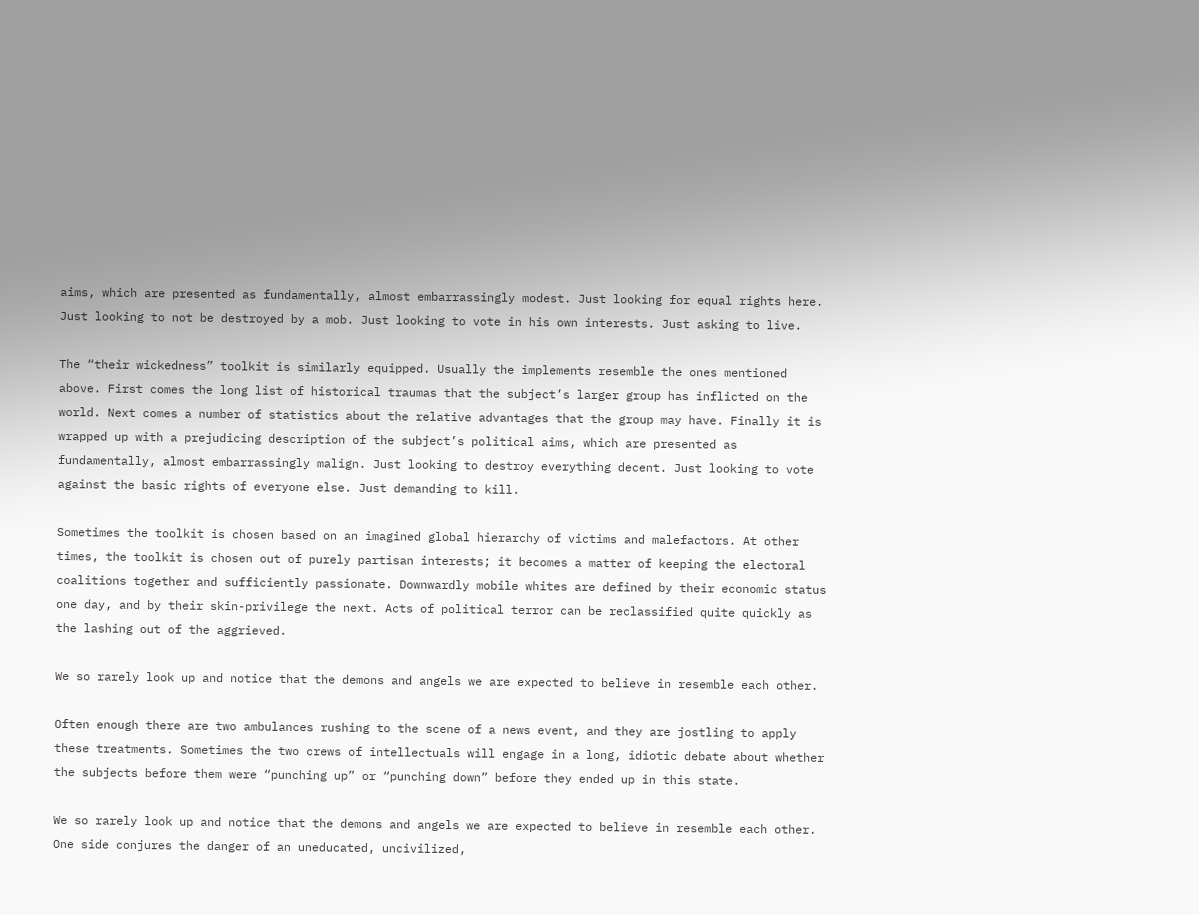aims, which are presented as fundamentally, almost embarrassingly modest. Just looking for equal rights here. Just looking to not be destroyed by a mob. Just looking to vote in his own interests. Just asking to live.

The “their wickedness” toolkit is similarly equipped. Usually the implements resemble the ones mentioned above. First comes the long list of historical traumas that the subject’s larger group has inflicted on the world. Next comes a number of statistics about the relative advantages that the group may have. Finally it is wrapped up with a prejudicing description of the subject’s political aims, which are presented as fundamentally, almost embarrassingly malign. Just looking to destroy everything decent. Just looking to vote against the basic rights of everyone else. Just demanding to kill.

Sometimes the toolkit is chosen based on an imagined global hierarchy of victims and malefactors. At other times, the toolkit is chosen out of purely partisan interests; it becomes a matter of keeping the electoral coalitions together and sufficiently passionate. Downwardly mobile whites are defined by their economic status one day, and by their skin-privilege the next. Acts of political terror can be reclassified quite quickly as the lashing out of the aggrieved.

We so rarely look up and notice that the demons and angels we are expected to believe in resemble each other.

Often enough there are two ambulances rushing to the scene of a news event, and they are jostling to apply these treatments. Sometimes the two crews of intellectuals will engage in a long, idiotic debate about whether the subjects before them were “punching up” or “punching down” before they ended up in this state.

We so rarely look up and notice that the demons and angels we are expected to believe in resemble each other. One side conjures the danger of an uneducated, uncivilized,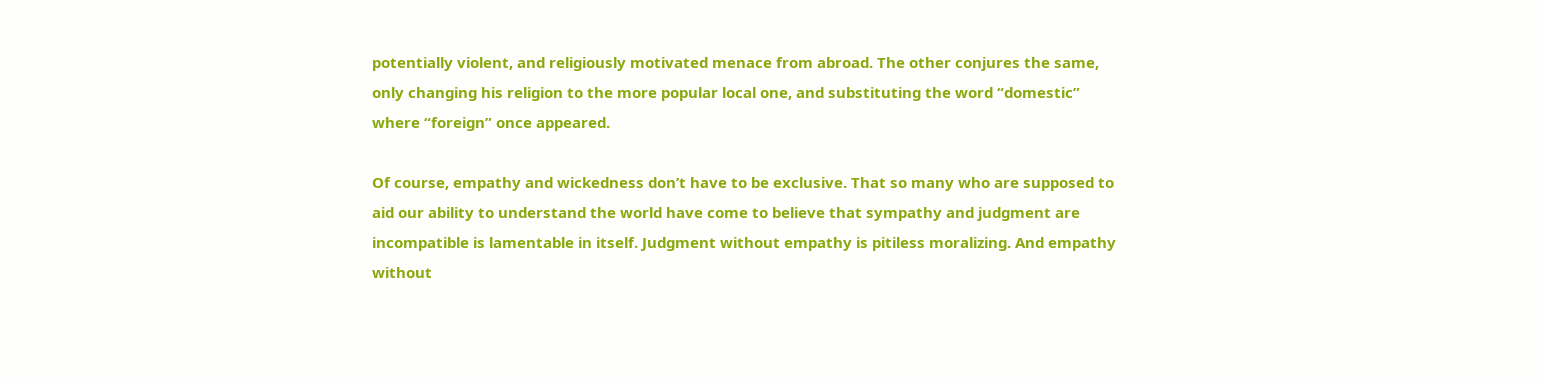potentially violent, and religiously motivated menace from abroad. The other conjures the same, only changing his religion to the more popular local one, and substituting the word “domestic” where “foreign” once appeared.

Of course, empathy and wickedness don’t have to be exclusive. That so many who are supposed to aid our ability to understand the world have come to believe that sympathy and judgment are incompatible is lamentable in itself. Judgment without empathy is pitiless moralizing. And empathy without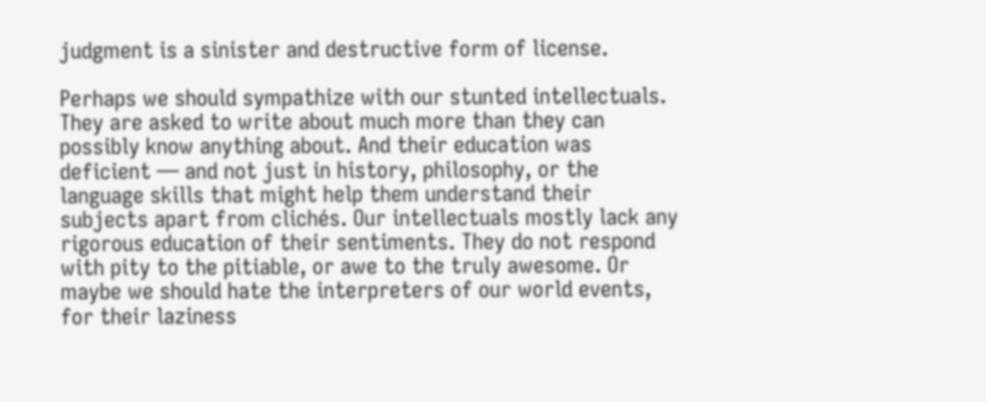judgment is a sinister and destructive form of license.

Perhaps we should sympathize with our stunted intellectuals. They are asked to write about much more than they can possibly know anything about. And their education was deficient — and not just in history, philosophy, or the language skills that might help them understand their subjects apart from clichés. Our intellectuals mostly lack any rigorous education of their sentiments. They do not respond with pity to the pitiable, or awe to the truly awesome. Or maybe we should hate the interpreters of our world events, for their laziness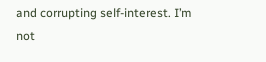and corrupting self-interest. I’m not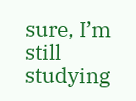sure, I’m still studying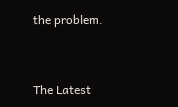the problem.


The Latest